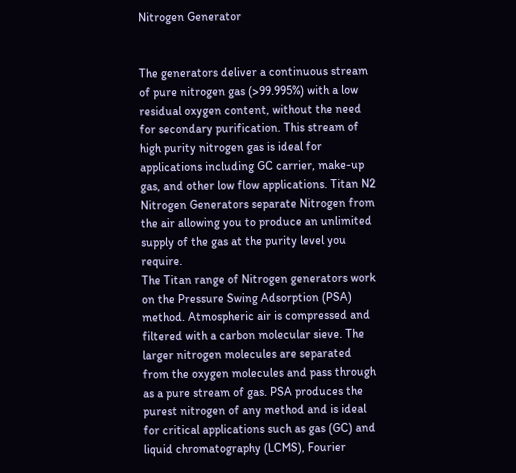Nitrogen Generator


The generators deliver a continuous stream of pure nitrogen gas (>99.995%) with a low residual oxygen content, without the need for secondary purification. This stream of high purity nitrogen gas is ideal for applications including GC carrier, make-up gas, and other low flow applications. Titan N2 Nitrogen Generators separate Nitrogen from the air allowing you to produce an unlimited supply of the gas at the purity level you require.
The Titan range of Nitrogen generators work on the Pressure Swing Adsorption (PSA) method. Atmospheric air is compressed and filtered with a carbon molecular sieve. The larger nitrogen molecules are separated from the oxygen molecules and pass through as a pure stream of gas. PSA produces the purest nitrogen of any method and is ideal for critical applications such as gas (GC) and liquid chromatography (LCMS), Fourier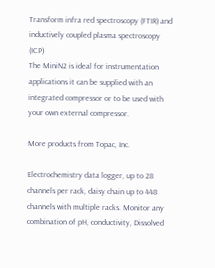Transform infra red spectroscopy (FTIR) and inductively coupled plasma spectroscopy (ICP)
The MiniN2 is ideal for instrumentation applications it can be supplied with an integrated compressor or to be used with your own external compressor.

More products from Topac, Inc.

Electrochemistry data logger, up to 28 channels per rack, daisy chain up to 448 channels with multiple racks. Monitor any combination of pH, conductivity, Dissolved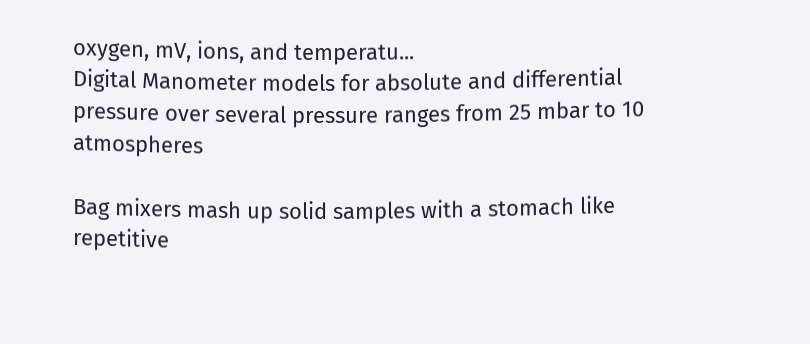oxygen, mV, ions, and temperatu...
Digital Manometer models for absolute and differential pressure over several pressure ranges from 25 mbar to 10 atmospheres

Bag mixers mash up solid samples with a stomach like repetitive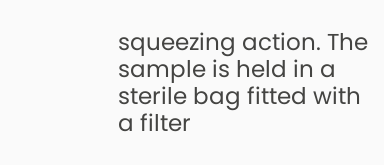squeezing action. The sample is held in a sterile bag fitted with a filter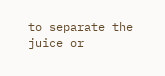to separate the juice or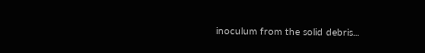inoculum from the solid debris...